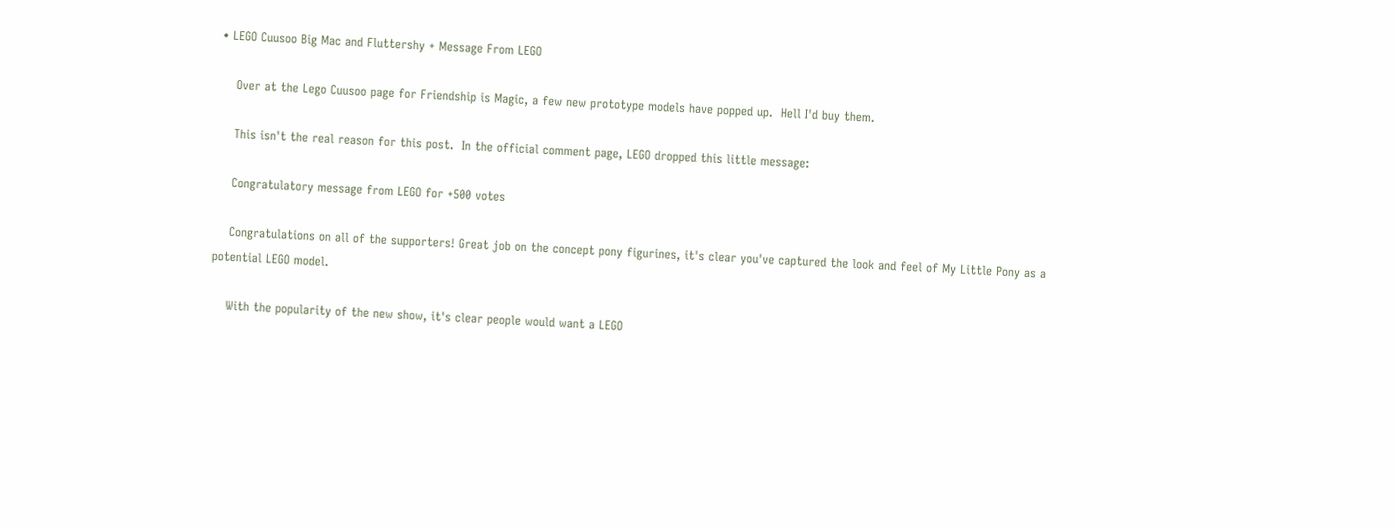• LEGO Cuusoo Big Mac and Fluttershy + Message From LEGO

    Over at the Lego Cuusoo page for Friendship is Magic, a few new prototype models have popped up.  Hell I'd buy them.

    This isn't the real reason for this post.  In the official comment page, LEGO dropped this little message:

    Congratulatory message from LEGO for +500 votes

    Congratulations on all of the supporters! Great job on the concept pony figurines, it's clear you've captured the look and feel of My Little Pony as a potential LEGO model.

    With the popularity of the new show, it's clear people would want a LEGO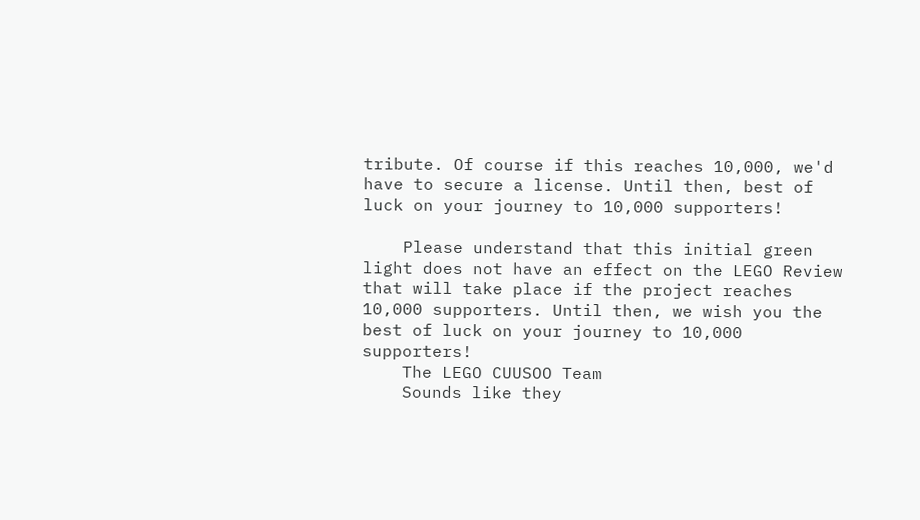tribute. Of course if this reaches 10,000, we'd have to secure a license. Until then, best of luck on your journey to 10,000 supporters!

    Please understand that this initial green light does not have an effect on the LEGO Review that will take place if the project reaches 10,000 supporters. Until then, we wish you the best of luck on your journey to 10,000 supporters!
    The LEGO CUUSOO Team
    Sounds like they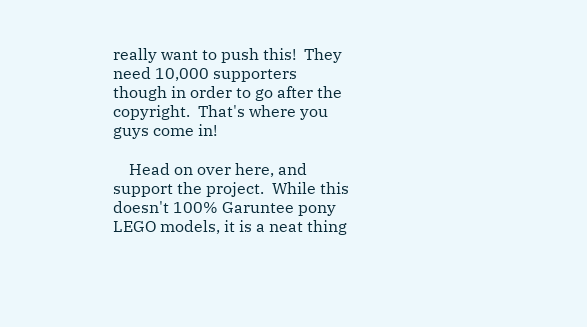really want to push this!  They need 10,000 supporters though in order to go after the copyright.  That's where you guys come in!

    Head on over here, and support the project.  While this doesn't 100% Garuntee pony LEGO models, it is a neat thing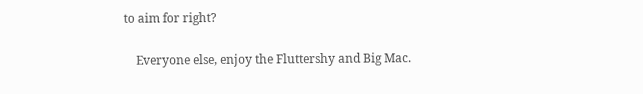to aim for right?

    Everyone else, enjoy the Fluttershy and Big Mac.